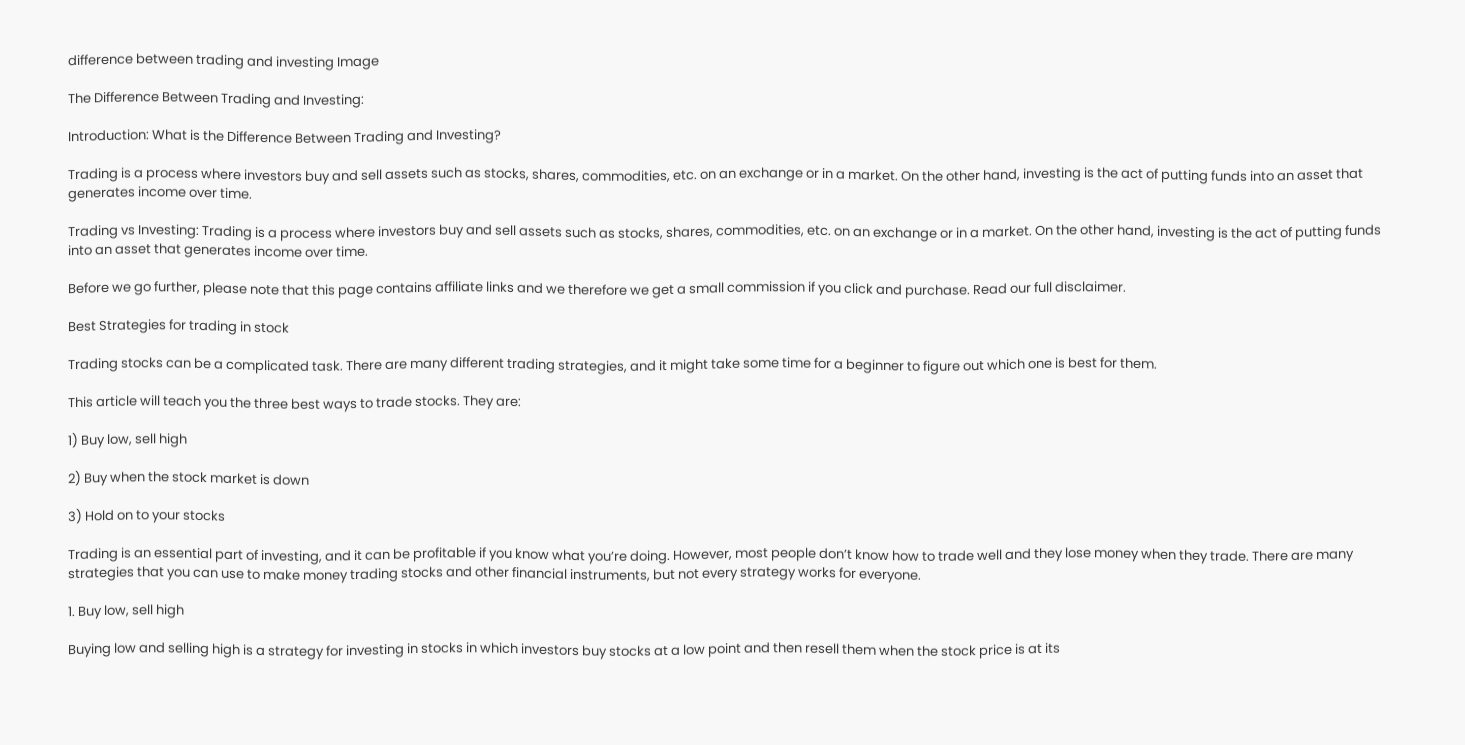difference between trading and investing Image

The Difference Between Trading and Investing:

Introduction: What is the Difference Between Trading and Investing?

Trading is a process where investors buy and sell assets such as stocks, shares, commodities, etc. on an exchange or in a market. On the other hand, investing is the act of putting funds into an asset that generates income over time.

Trading vs Investing: Trading is a process where investors buy and sell assets such as stocks, shares, commodities, etc. on an exchange or in a market. On the other hand, investing is the act of putting funds into an asset that generates income over time.

Before we go further, please note that this page contains affiliate links and we therefore we get a small commission if you click and purchase. Read our full disclaimer.

Best Strategies for trading in stock

Trading stocks can be a complicated task. There are many different trading strategies, and it might take some time for a beginner to figure out which one is best for them.

This article will teach you the three best ways to trade stocks. They are:

1) Buy low, sell high

2) Buy when the stock market is down

3) Hold on to your stocks

Trading is an essential part of investing, and it can be profitable if you know what you’re doing. However, most people don’t know how to trade well and they lose money when they trade. There are many strategies that you can use to make money trading stocks and other financial instruments, but not every strategy works for everyone.

1. Buy low, sell high

Buying low and selling high is a strategy for investing in stocks in which investors buy stocks at a low point and then resell them when the stock price is at its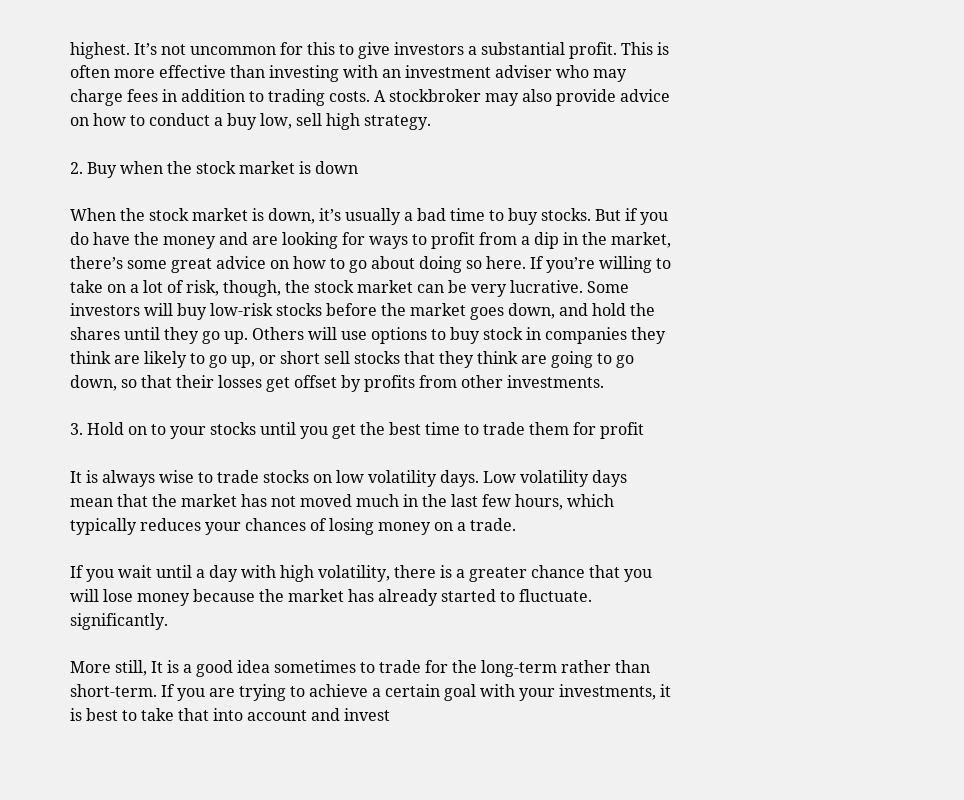highest. It’s not uncommon for this to give investors a substantial profit. This is often more effective than investing with an investment adviser who may charge fees in addition to trading costs. A stockbroker may also provide advice on how to conduct a buy low, sell high strategy.

2. Buy when the stock market is down

When the stock market is down, it’s usually a bad time to buy stocks. But if you do have the money and are looking for ways to profit from a dip in the market, there’s some great advice on how to go about doing so here. If you’re willing to take on a lot of risk, though, the stock market can be very lucrative. Some investors will buy low-risk stocks before the market goes down, and hold the shares until they go up. Others will use options to buy stock in companies they think are likely to go up, or short sell stocks that they think are going to go down, so that their losses get offset by profits from other investments.

3. Hold on to your stocks until you get the best time to trade them for profit

It is always wise to trade stocks on low volatility days. Low volatility days mean that the market has not moved much in the last few hours, which typically reduces your chances of losing money on a trade.

If you wait until a day with high volatility, there is a greater chance that you will lose money because the market has already started to fluctuate. significantly.

More still, It is a good idea sometimes to trade for the long-term rather than short-term. If you are trying to achieve a certain goal with your investments, it is best to take that into account and invest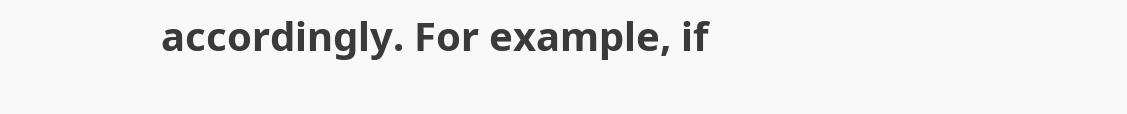accordingly. For example, if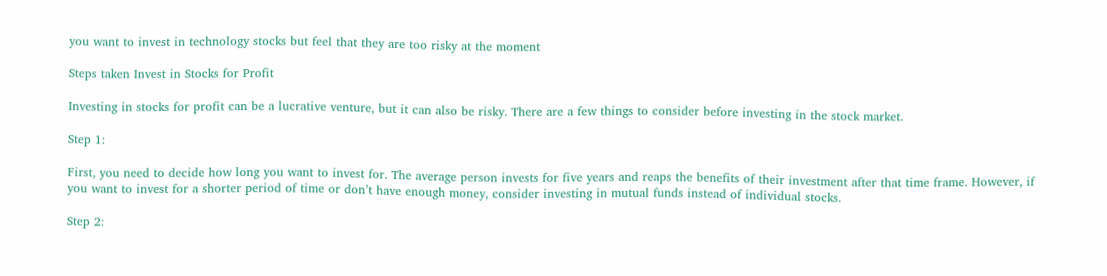you want to invest in technology stocks but feel that they are too risky at the moment

Steps taken Invest in Stocks for Profit

Investing in stocks for profit can be a lucrative venture, but it can also be risky. There are a few things to consider before investing in the stock market.

Step 1:

First, you need to decide how long you want to invest for. The average person invests for five years and reaps the benefits of their investment after that time frame. However, if you want to invest for a shorter period of time or don’t have enough money, consider investing in mutual funds instead of individual stocks.

Step 2: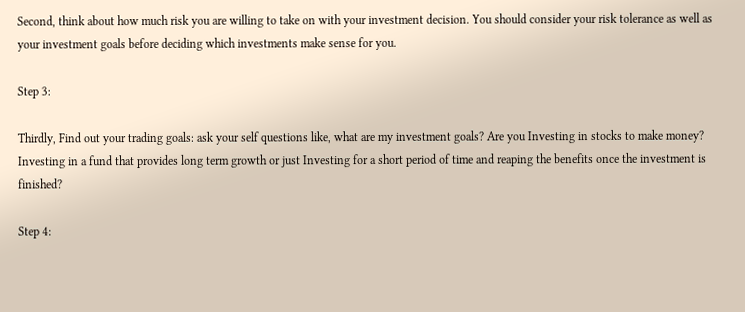Second, think about how much risk you are willing to take on with your investment decision. You should consider your risk tolerance as well as your investment goals before deciding which investments make sense for you.

Step 3:

Thirdly, Find out your trading goals: ask your self questions like, what are my investment goals? Are you Investing in stocks to make money? Investing in a fund that provides long term growth or just Investing for a short period of time and reaping the benefits once the investment is finished?

Step 4: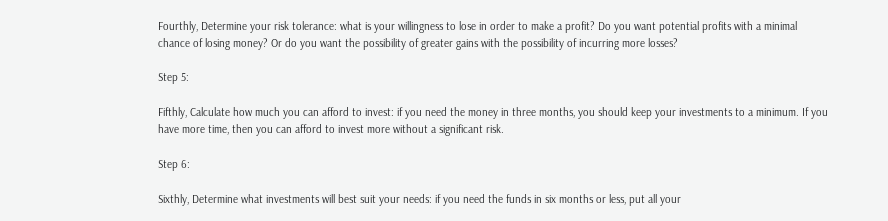Fourthly, Determine your risk tolerance: what is your willingness to lose in order to make a profit? Do you want potential profits with a minimal chance of losing money? Or do you want the possibility of greater gains with the possibility of incurring more losses?

Step 5:

Fifthly, Calculate how much you can afford to invest: if you need the money in three months, you should keep your investments to a minimum. If you have more time, then you can afford to invest more without a significant risk.

Step 6:

Sixthly, Determine what investments will best suit your needs: if you need the funds in six months or less, put all your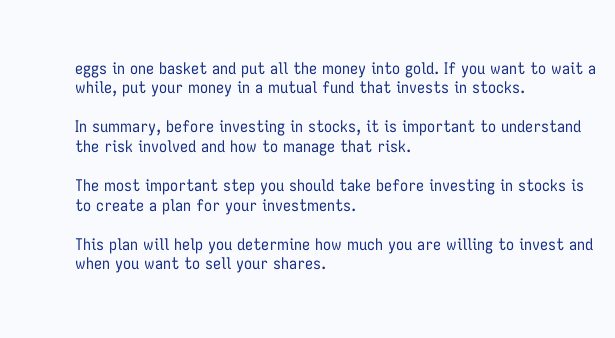eggs in one basket and put all the money into gold. If you want to wait a while, put your money in a mutual fund that invests in stocks.

In summary, before investing in stocks, it is important to understand the risk involved and how to manage that risk.

The most important step you should take before investing in stocks is to create a plan for your investments.

This plan will help you determine how much you are willing to invest and when you want to sell your shares.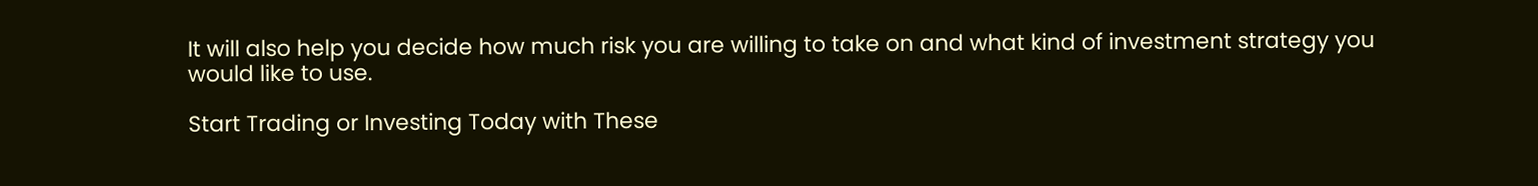It will also help you decide how much risk you are willing to take on and what kind of investment strategy you would like to use.

Start Trading or Investing Today with These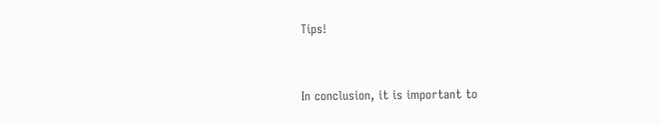Tips!


In conclusion, it is important to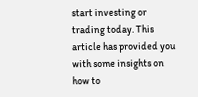start investing or trading today. This article has provided you with some insights on how to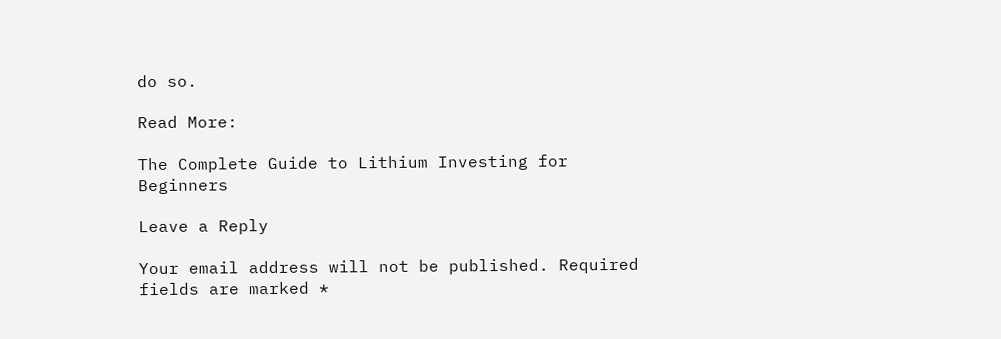do so.

Read More:

The Complete Guide to Lithium Investing for Beginners

Leave a Reply

Your email address will not be published. Required fields are marked *